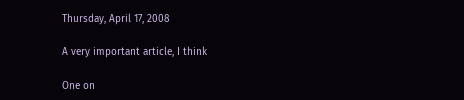Thursday, April 17, 2008

A very important article, I think

One on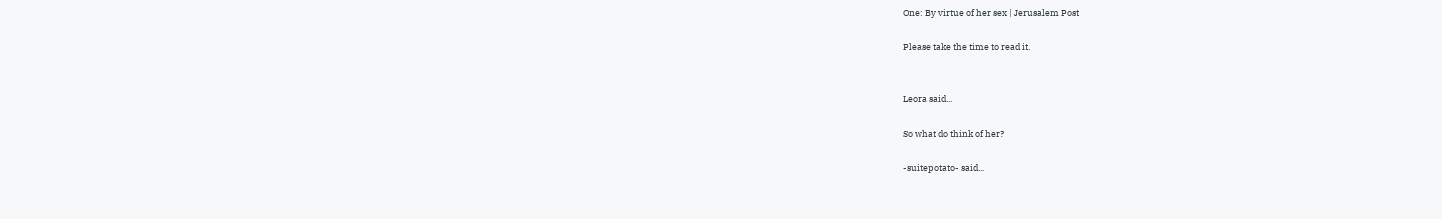One: By virtue of her sex | Jerusalem Post

Please take the time to read it.


Leora said...

So what do think of her?

-suitepotato- said...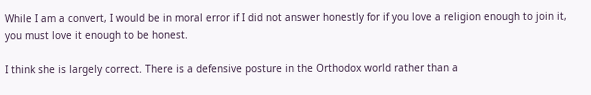While I am a convert, I would be in moral error if I did not answer honestly for if you love a religion enough to join it, you must love it enough to be honest.

I think she is largely correct. There is a defensive posture in the Orthodox world rather than a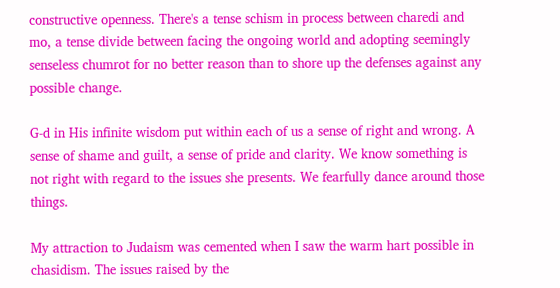constructive openness. There's a tense schism in process between charedi and mo, a tense divide between facing the ongoing world and adopting seemingly senseless chumrot for no better reason than to shore up the defenses against any possible change.

G-d in His infinite wisdom put within each of us a sense of right and wrong. A sense of shame and guilt, a sense of pride and clarity. We know something is not right with regard to the issues she presents. We fearfully dance around those things.

My attraction to Judaism was cemented when I saw the warm hart possible in chasidism. The issues raised by the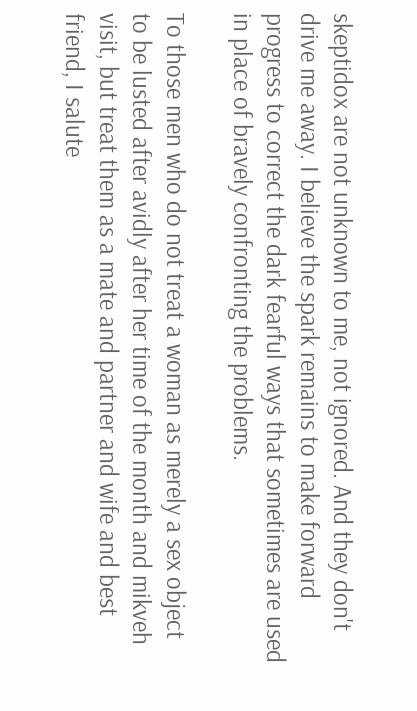skeptidox are not unknown to me, not ignored. And they don't drive me away. I believe the spark remains to make forward progress to correct the dark fearful ways that sometimes are used in place of bravely confronting the problems.

To those men who do not treat a woman as merely a sex object to be lusted after avidly after her time of the month and mikveh visit, but treat them as a mate and partner and wife and best friend, I salute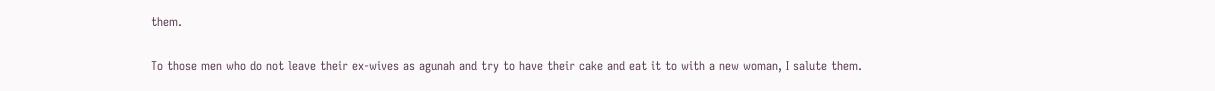them.

To those men who do not leave their ex-wives as agunah and try to have their cake and eat it to with a new woman, I salute them.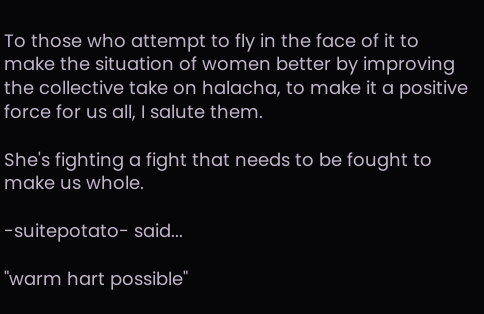To those who attempt to fly in the face of it to make the situation of women better by improving the collective take on halacha, to make it a positive force for us all, I salute them.

She's fighting a fight that needs to be fought to make us whole.

-suitepotato- said...

"warm hart possible"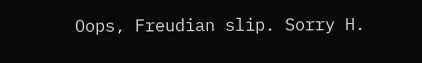Oops, Freudian slip. Sorry H.